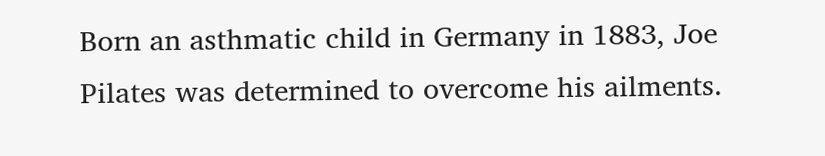Born an asthmatic child in Germany in 1883, Joe Pilates was determined to overcome his ailments.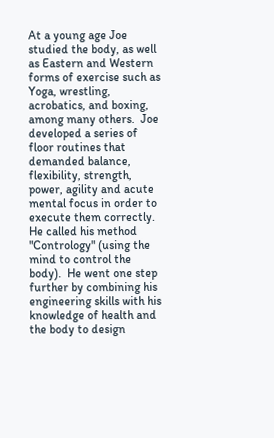At a young age Joe studied the body, as well as Eastern and Western forms of exercise such as Yoga, wrestling, acrobatics, and boxing, among many others.  Joe developed a series of floor routines that demanded balance, flexibility, strength, power, agility and acute mental focus in order to execute them correctly.  He called his method "Contrology" (using the mind to control the body).  He went one step further by combining his engineering skills with his knowledge of health and the body to design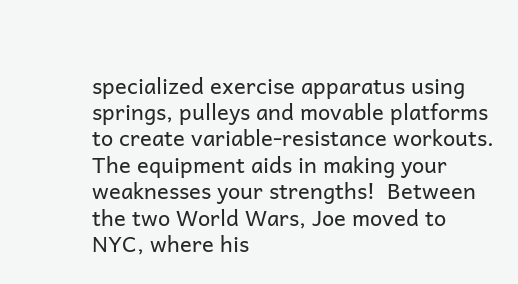specialized exercise apparatus using springs, pulleys and movable platforms to create variable-resistance workouts.  The equipment aids in making your weaknesses your strengths!  Between the two World Wars, Joe moved to NYC, where his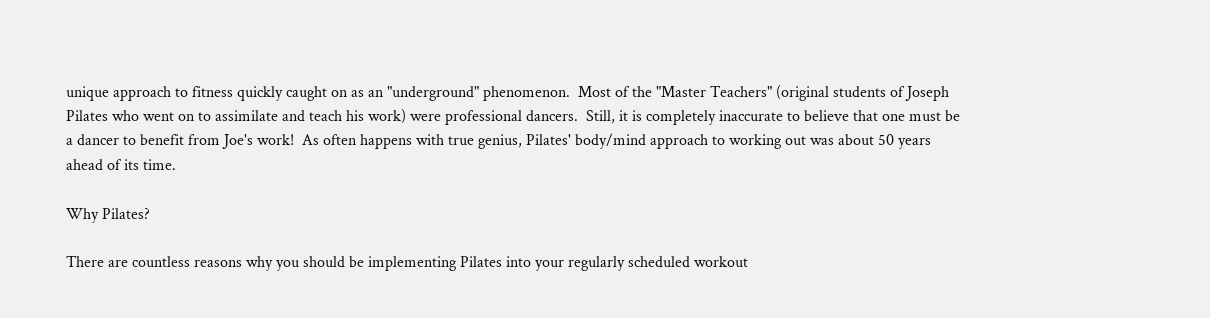unique approach to fitness quickly caught on as an "underground" phenomenon.  Most of the "Master Teachers" (original students of Joseph Pilates who went on to assimilate and teach his work) were professional dancers.  Still, it is completely inaccurate to believe that one must be a dancer to benefit from Joe's work!  As often happens with true genius, Pilates' body/mind approach to working out was about 50 years ahead of its time.

Why Pilates?

There are countless reasons why you should be implementing Pilates into your regularly scheduled workout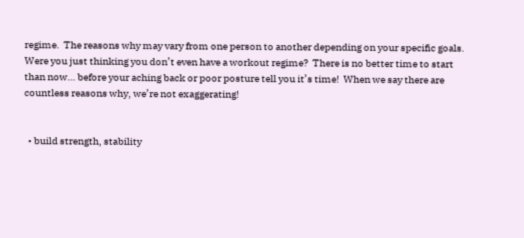regime.  The reasons why may vary from one person to another depending on your specific goals.  Were you just thinking you don’t even have a workout regime?  There is no better time to start than now… before your aching back or poor posture tell you it’s time!  When we say there are countless reasons why, we’re not exaggerating!


  • build strength, stability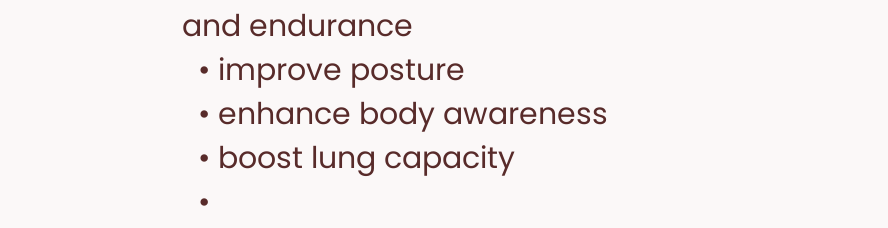and endurance
  • improve posture
  • enhance body awareness
  • boost lung capacity
  •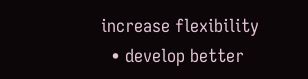increase flexibility
  • develop better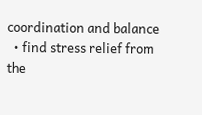coordination and balance
  • find stress relief from the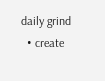daily grind
  • create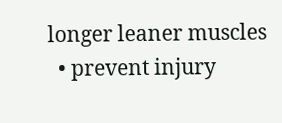longer leaner muscles
  • prevent injury